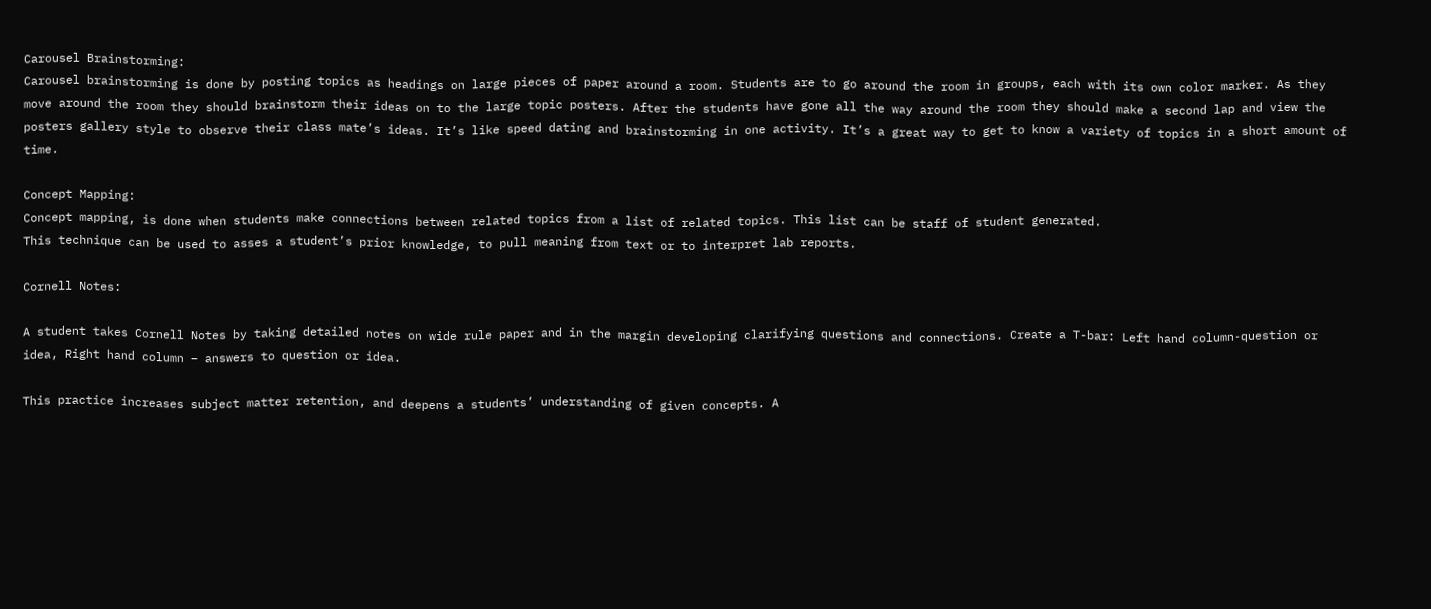Carousel Brainstorming:
Carousel brainstorming is done by posting topics as headings on large pieces of paper around a room. Students are to go around the room in groups, each with its own color marker. As they move around the room they should brainstorm their ideas on to the large topic posters. After the students have gone all the way around the room they should make a second lap and view the posters gallery style to observe their class mate’s ideas. It’s like speed dating and brainstorming in one activity. It’s a great way to get to know a variety of topics in a short amount of time.

Concept Mapping:
Concept mapping, is done when students make connections between related topics from a list of related topics. This list can be staff of student generated.
This technique can be used to asses a student’s prior knowledge, to pull meaning from text or to interpret lab reports.

Cornell Notes:

A student takes Cornell Notes by taking detailed notes on wide rule paper and in the margin developing clarifying questions and connections. Create a T-bar: Left hand column-question or idea, Right hand column – answers to question or idea.

This practice increases subject matter retention, and deepens a students’ understanding of given concepts. A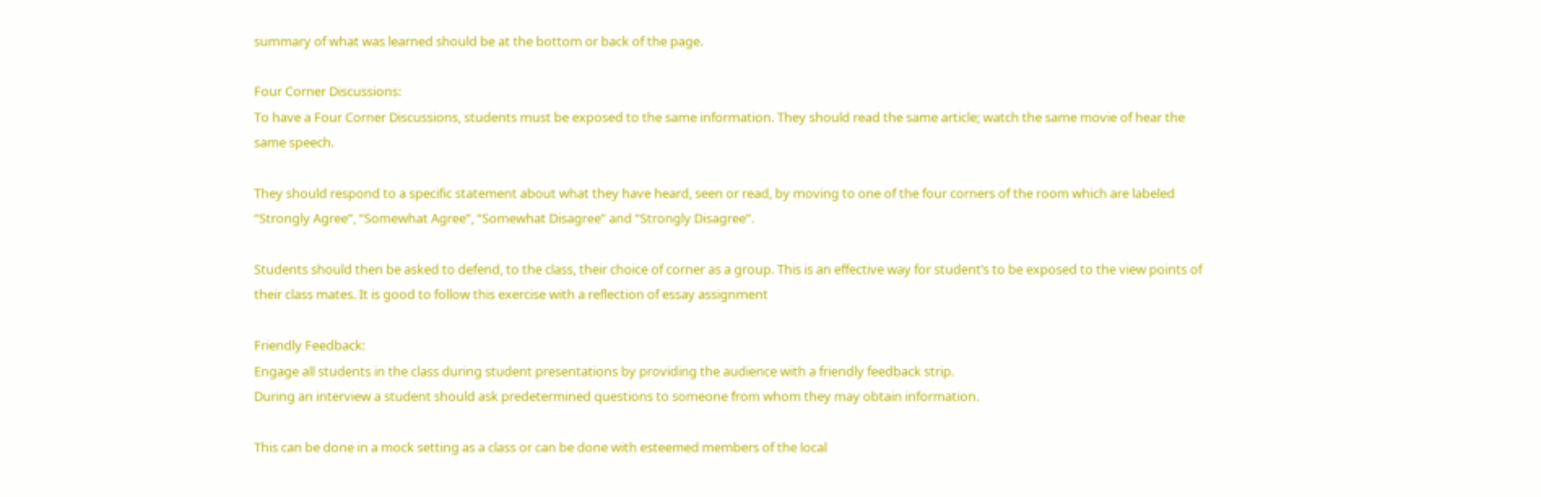summary of what was learned should be at the bottom or back of the page.

Four Corner Discussions:
To have a Four Corner Discussions, students must be exposed to the same information. They should read the same article; watch the same movie of hear the same speech.

They should respond to a specific statement about what they have heard, seen or read, by moving to one of the four corners of the room which are labeled
“Strongly Agree”, “Somewhat Agree”, “Somewhat Disagree” and “Strongly Disagree”.

Students should then be asked to defend, to the class, their choice of corner as a group. This is an effective way for student’s to be exposed to the view points of their class mates. It is good to follow this exercise with a reflection of essay assignment

Friendly Feedback:
Engage all students in the class during student presentations by providing the audience with a friendly feedback strip.
During an interview a student should ask predetermined questions to someone from whom they may obtain information.

This can be done in a mock setting as a class or can be done with esteemed members of the local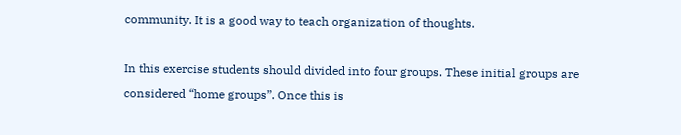community. It is a good way to teach organization of thoughts.

In this exercise students should divided into four groups. These initial groups are considered “home groups”. Once this is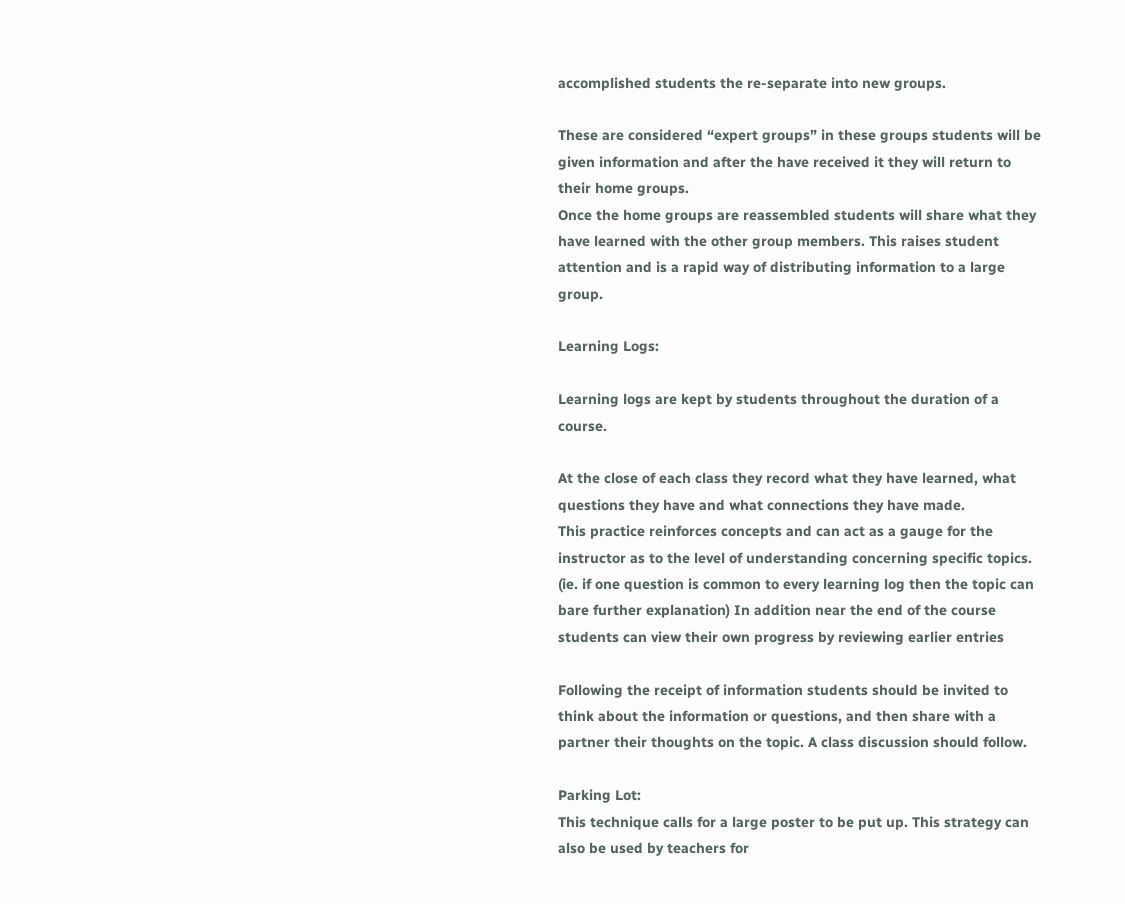accomplished students the re-separate into new groups.

These are considered “expert groups” in these groups students will be given information and after the have received it they will return to their home groups.
Once the home groups are reassembled students will share what they have learned with the other group members. This raises student attention and is a rapid way of distributing information to a large group.

Learning Logs:

Learning logs are kept by students throughout the duration of a course.

At the close of each class they record what they have learned, what questions they have and what connections they have made.
This practice reinforces concepts and can act as a gauge for the instructor as to the level of understanding concerning specific topics. (ie. if one question is common to every learning log then the topic can bare further explanation) In addition near the end of the course students can view their own progress by reviewing earlier entries

Following the receipt of information students should be invited to think about the information or questions, and then share with a partner their thoughts on the topic. A class discussion should follow.

Parking Lot:
This technique calls for a large poster to be put up. This strategy can also be used by teachers for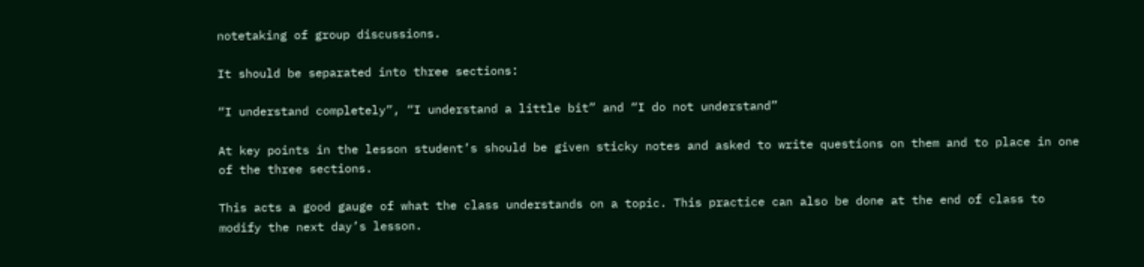notetaking of group discussions.

It should be separated into three sections:

“I understand completely”, “I understand a little bit” and “I do not understand”

At key points in the lesson student’s should be given sticky notes and asked to write questions on them and to place in one of the three sections.

This acts a good gauge of what the class understands on a topic. This practice can also be done at the end of class to modify the next day’s lesson.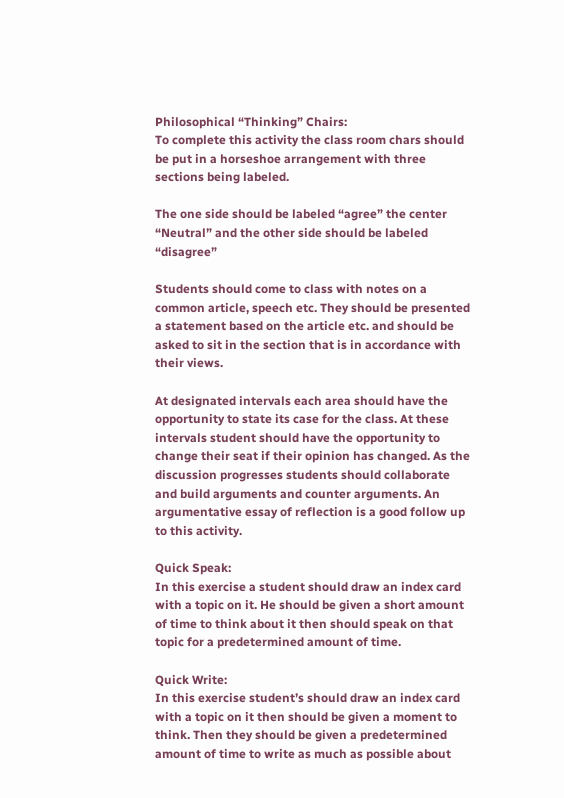Philosophical “Thinking” Chairs:
To complete this activity the class room chars should be put in a horseshoe arrangement with three sections being labeled.

The one side should be labeled “agree” the center “Neutral” and the other side should be labeled “disagree”

Students should come to class with notes on a common article, speech etc. They should be presented a statement based on the article etc. and should be asked to sit in the section that is in accordance with their views.

At designated intervals each area should have the opportunity to state its case for the class. At these intervals student should have the opportunity to change their seat if their opinion has changed. As the discussion progresses students should collaborate and build arguments and counter arguments. An argumentative essay of reflection is a good follow up to this activity.

Quick Speak:
In this exercise a student should draw an index card with a topic on it. He should be given a short amount of time to think about it then should speak on that topic for a predetermined amount of time.

Quick Write:
In this exercise student’s should draw an index card with a topic on it then should be given a moment to think. Then they should be given a predetermined amount of time to write as much as possible about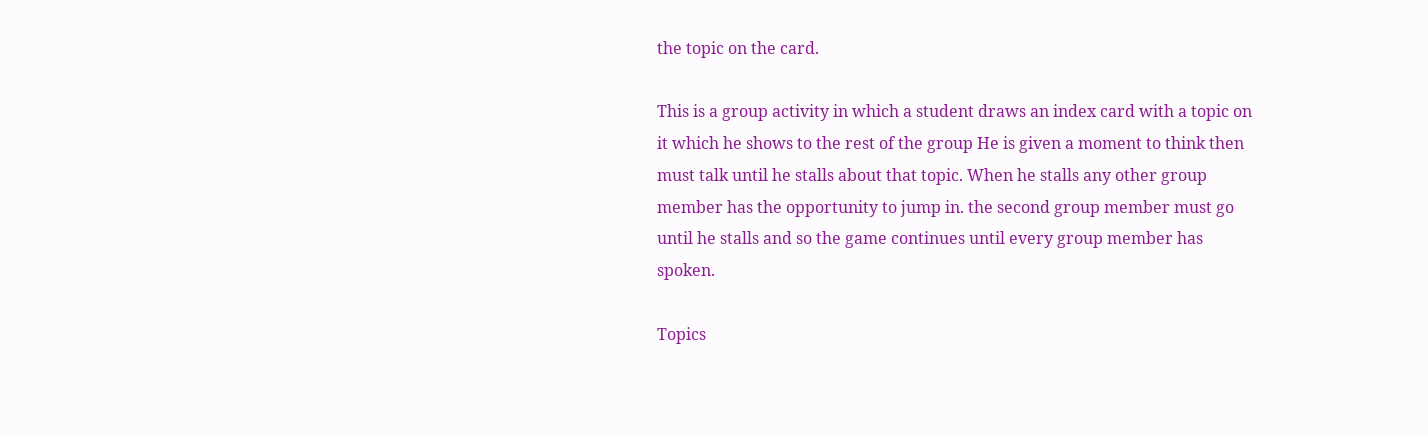the topic on the card.

This is a group activity in which a student draws an index card with a topic on it which he shows to the rest of the group He is given a moment to think then must talk until he stalls about that topic. When he stalls any other group member has the opportunity to jump in. the second group member must go until he stalls and so the game continues until every group member has spoken.

Topics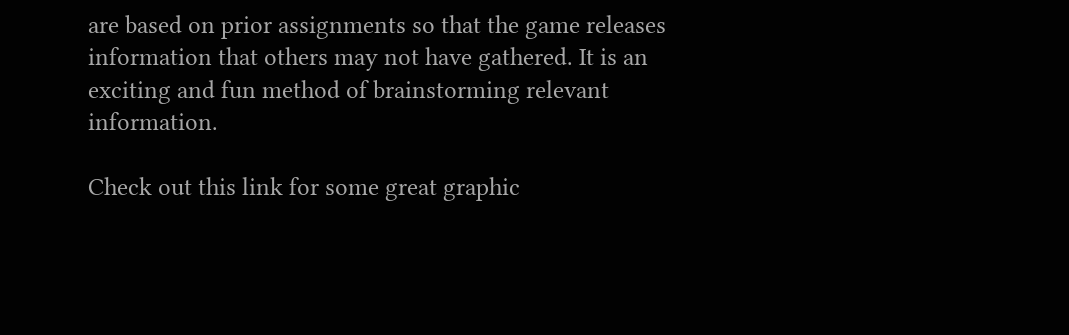are based on prior assignments so that the game releases information that others may not have gathered. It is an exciting and fun method of brainstorming relevant information.

Check out this link for some great graphic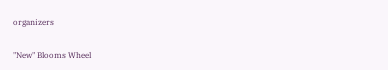organizers

"New" Blooms Wheel